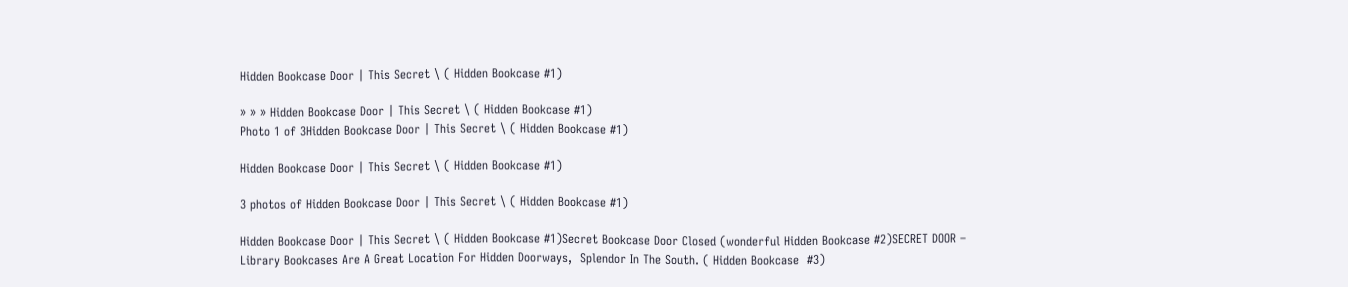Hidden Bookcase Door | This Secret \ ( Hidden Bookcase #1)

» » » Hidden Bookcase Door | This Secret \ ( Hidden Bookcase #1)
Photo 1 of 3Hidden Bookcase Door | This Secret \ ( Hidden Bookcase #1)

Hidden Bookcase Door | This Secret \ ( Hidden Bookcase #1)

3 photos of Hidden Bookcase Door | This Secret \ ( Hidden Bookcase #1)

Hidden Bookcase Door | This Secret \ ( Hidden Bookcase #1)Secret Bookcase Door Closed (wonderful Hidden Bookcase #2)SECRET DOOR – Library Bookcases Are A Great Location For Hidden Doorways,  Splendor In The South. ( Hidden Bookcase  #3)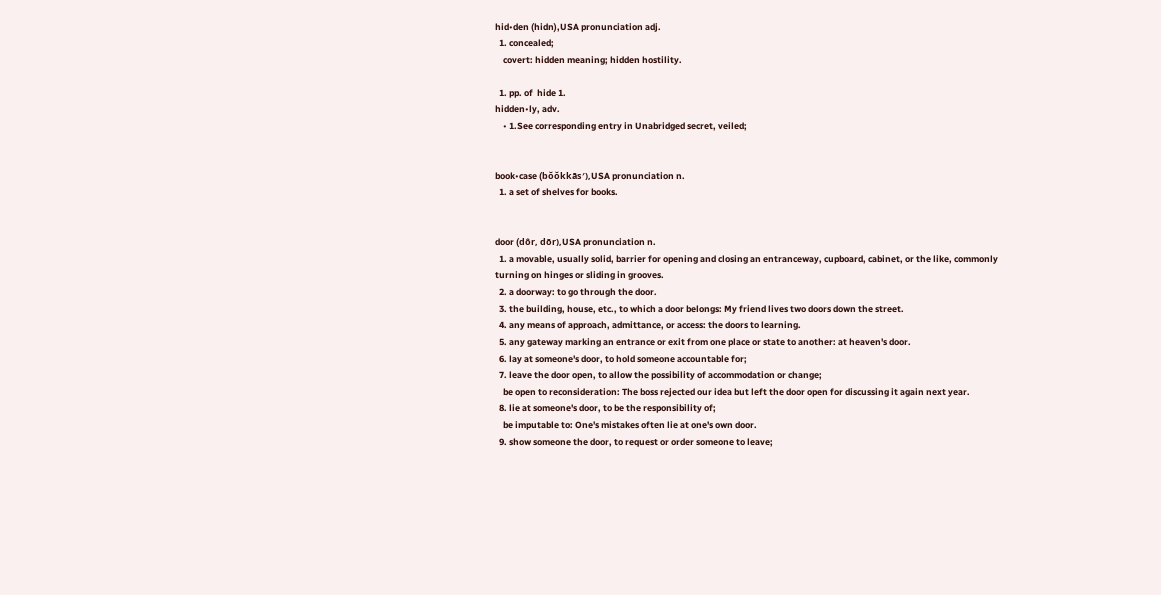hid•den (hidn),USA pronunciation adj.
  1. concealed;
    covert: hidden meaning; hidden hostility.

  1. pp. of  hide 1.
hidden•ly, adv.
    • 1.See corresponding entry in Unabridged secret, veiled;


book•case (bŏŏkkās′),USA pronunciation n.
  1. a set of shelves for books.


door (dôr, dōr),USA pronunciation n.
  1. a movable, usually solid, barrier for opening and closing an entranceway, cupboard, cabinet, or the like, commonly turning on hinges or sliding in grooves.
  2. a doorway: to go through the door.
  3. the building, house, etc., to which a door belongs: My friend lives two doors down the street.
  4. any means of approach, admittance, or access: the doors to learning.
  5. any gateway marking an entrance or exit from one place or state to another: at heaven's door.
  6. lay at someone's door, to hold someone accountable for;
  7. leave the door open, to allow the possibility of accommodation or change;
    be open to reconsideration: The boss rejected our idea but left the door open for discussing it again next year.
  8. lie at someone's door, to be the responsibility of;
    be imputable to: One's mistakes often lie at one's own door.
  9. show someone the door, to request or order someone to leave;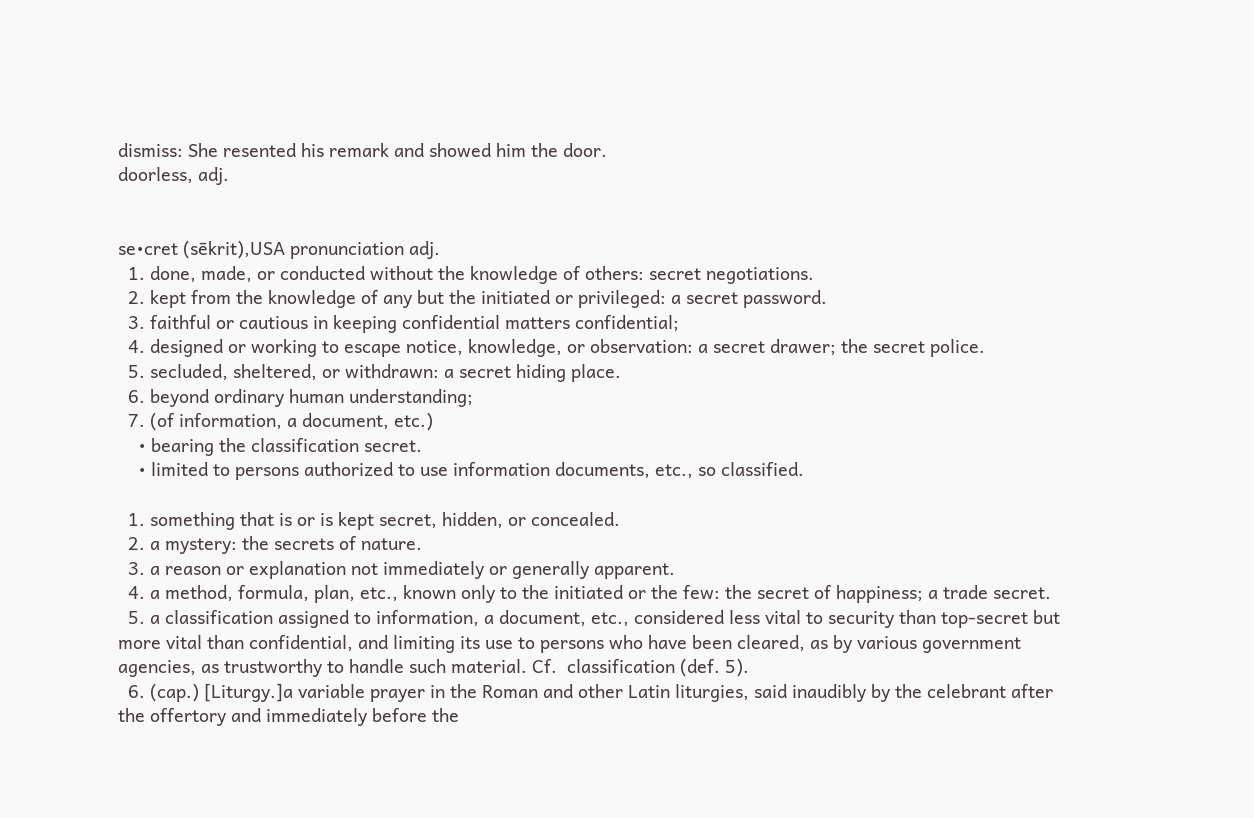dismiss: She resented his remark and showed him the door.
doorless, adj.


se•cret (sēkrit),USA pronunciation adj.
  1. done, made, or conducted without the knowledge of others: secret negotiations.
  2. kept from the knowledge of any but the initiated or privileged: a secret password.
  3. faithful or cautious in keeping confidential matters confidential;
  4. designed or working to escape notice, knowledge, or observation: a secret drawer; the secret police.
  5. secluded, sheltered, or withdrawn: a secret hiding place.
  6. beyond ordinary human understanding;
  7. (of information, a document, etc.)
    • bearing the classification secret.
    • limited to persons authorized to use information documents, etc., so classified.

  1. something that is or is kept secret, hidden, or concealed.
  2. a mystery: the secrets of nature.
  3. a reason or explanation not immediately or generally apparent.
  4. a method, formula, plan, etc., known only to the initiated or the few: the secret of happiness; a trade secret.
  5. a classification assigned to information, a document, etc., considered less vital to security than top-secret but more vital than confidential, and limiting its use to persons who have been cleared, as by various government agencies, as trustworthy to handle such material. Cf.  classification (def. 5).
  6. (cap.) [Liturgy.]a variable prayer in the Roman and other Latin liturgies, said inaudibly by the celebrant after the offertory and immediately before the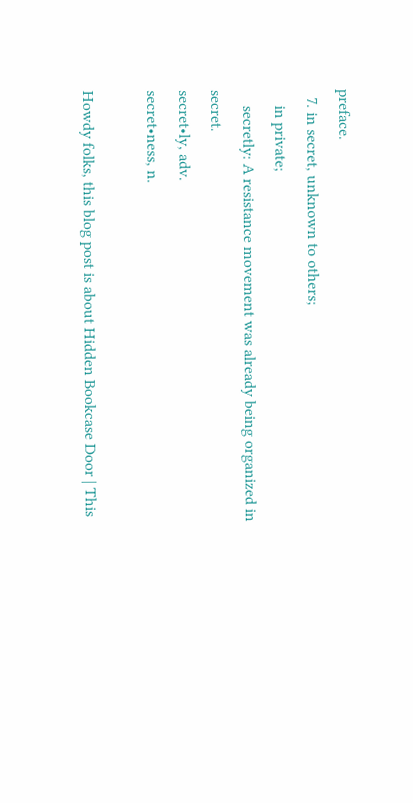preface.
  7. in secret, unknown to others;
    in private;
    secretly: A resistance movement was already being organized in secret.
secret•ly, adv.
secret•ness, n.

Howdy folks, this blog post is about Hidden Bookcase Door | This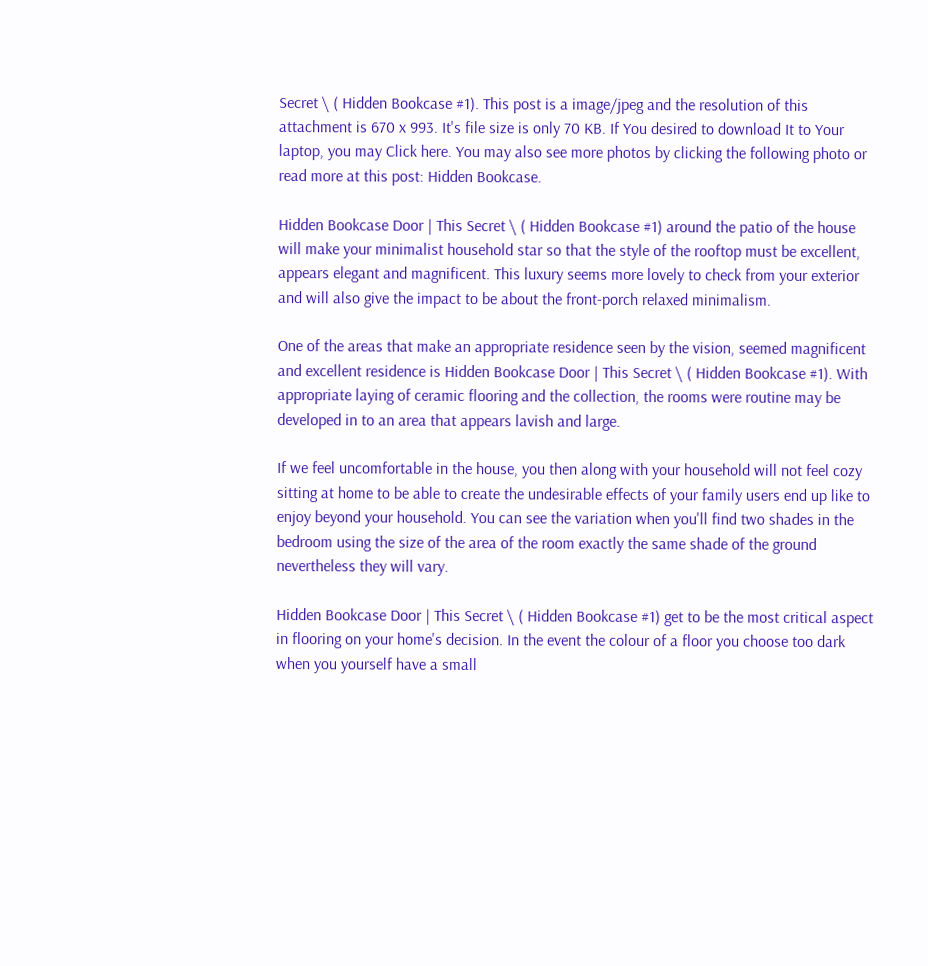Secret \ ( Hidden Bookcase #1). This post is a image/jpeg and the resolution of this attachment is 670 x 993. It's file size is only 70 KB. If You desired to download It to Your laptop, you may Click here. You may also see more photos by clicking the following photo or read more at this post: Hidden Bookcase.

Hidden Bookcase Door | This Secret \ ( Hidden Bookcase #1) around the patio of the house will make your minimalist household star so that the style of the rooftop must be excellent, appears elegant and magnificent. This luxury seems more lovely to check from your exterior and will also give the impact to be about the front-porch relaxed minimalism.

One of the areas that make an appropriate residence seen by the vision, seemed magnificent and excellent residence is Hidden Bookcase Door | This Secret \ ( Hidden Bookcase #1). With appropriate laying of ceramic flooring and the collection, the rooms were routine may be developed in to an area that appears lavish and large.

If we feel uncomfortable in the house, you then along with your household will not feel cozy sitting at home to be able to create the undesirable effects of your family users end up like to enjoy beyond your household. You can see the variation when you'll find two shades in the bedroom using the size of the area of the room exactly the same shade of the ground nevertheless they will vary.

Hidden Bookcase Door | This Secret \ ( Hidden Bookcase #1) get to be the most critical aspect in flooring on your home's decision. In the event the colour of a floor you choose too dark when you yourself have a small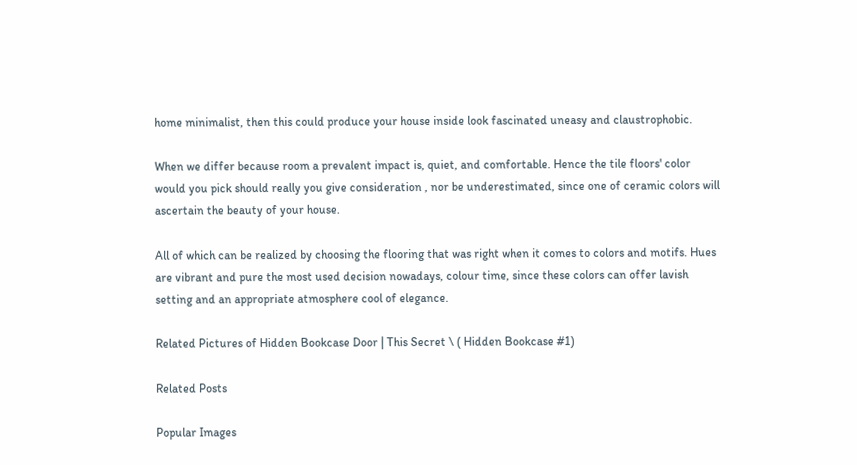home minimalist, then this could produce your house inside look fascinated uneasy and claustrophobic.

When we differ because room a prevalent impact is, quiet, and comfortable. Hence the tile floors' color would you pick should really you give consideration , nor be underestimated, since one of ceramic colors will ascertain the beauty of your house.

All of which can be realized by choosing the flooring that was right when it comes to colors and motifs. Hues are vibrant and pure the most used decision nowadays, colour time, since these colors can offer lavish setting and an appropriate atmosphere cool of elegance.

Related Pictures of Hidden Bookcase Door | This Secret \ ( Hidden Bookcase #1)

Related Posts

Popular Images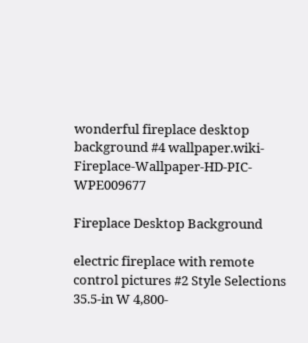wonderful fireplace desktop background #4 wallpaper.wiki-Fireplace-Wallpaper-HD-PIC-WPE009677

Fireplace Desktop Background

electric fireplace with remote control pictures #2 Style Selections 35.5-in W 4,800-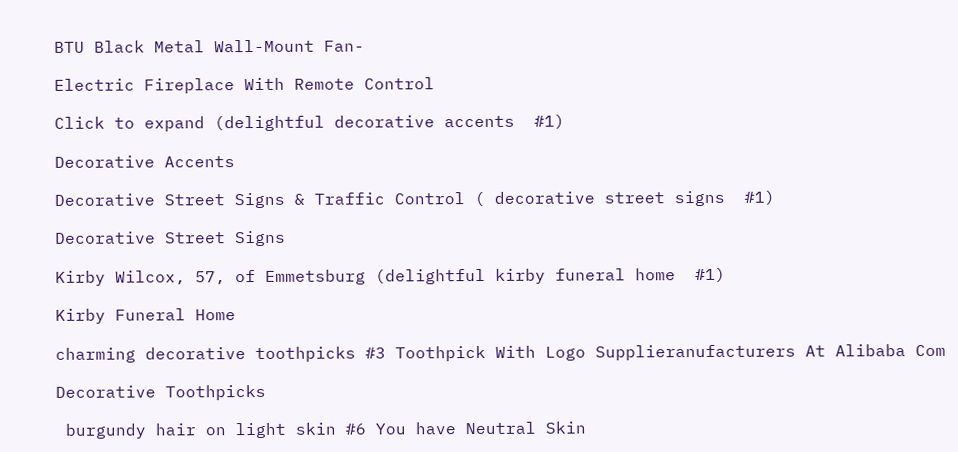BTU Black Metal Wall-Mount Fan-

Electric Fireplace With Remote Control

Click to expand (delightful decorative accents  #1)

Decorative Accents

Decorative Street Signs & Traffic Control ( decorative street signs  #1)

Decorative Street Signs

Kirby Wilcox, 57, of Emmetsburg (delightful kirby funeral home  #1)

Kirby Funeral Home

charming decorative toothpicks #3 Toothpick With Logo Supplieranufacturers At Alibaba Com

Decorative Toothpicks

 burgundy hair on light skin #6 You have Neutral Skin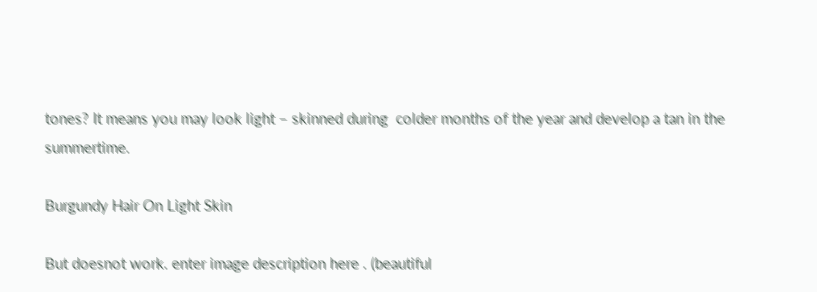tones? It means you may look light – skinned during  colder months of the year and develop a tan in the summertime.

Burgundy Hair On Light Skin

But doesnot work. enter image description here . (beautiful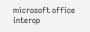microsoft office interop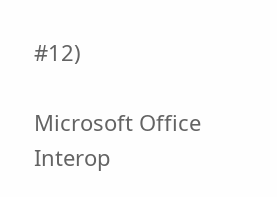#12)

Microsoft Office Interop